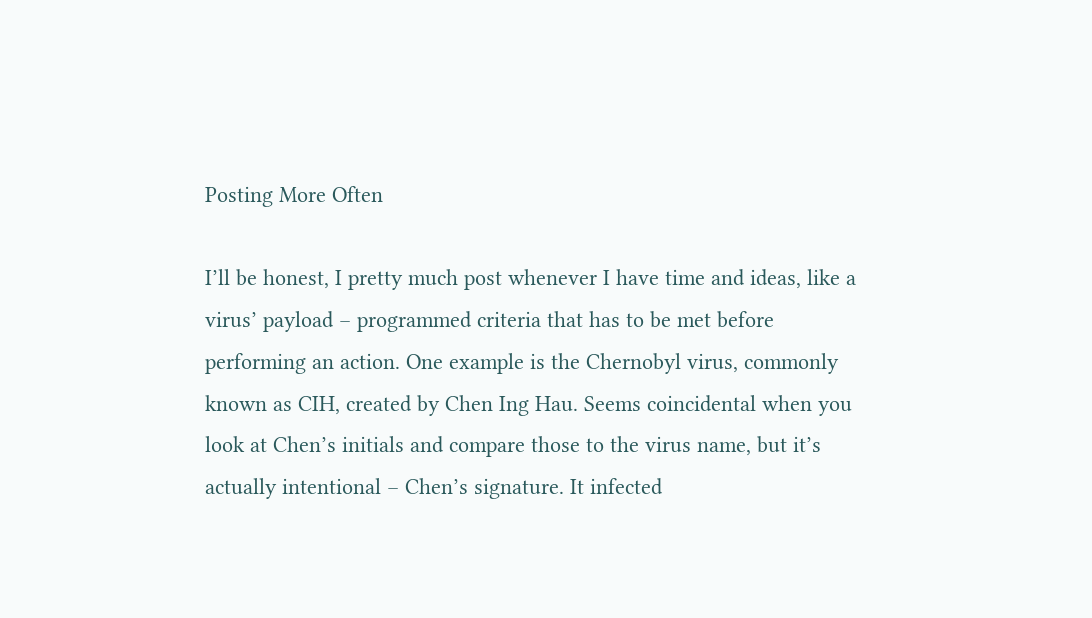Posting More Often

I’ll be honest, I pretty much post whenever I have time and ideas, like a virus’ payload – programmed criteria that has to be met before performing an action. One example is the Chernobyl virus, commonly known as CIH, created by Chen Ing Hau. Seems coincidental when you look at Chen’s initials and compare those to the virus name, but it’s actually intentional – Chen’s signature. It infected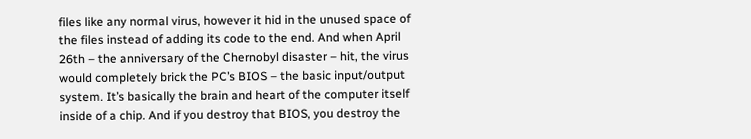files like any normal virus, however it hid in the unused space of the files instead of adding its code to the end. And when April 26th – the anniversary of the Chernobyl disaster – hit, the virus would completely brick the PC’s BIOS – the basic input/output system. It’s basically the brain and heart of the computer itself inside of a chip. And if you destroy that BIOS, you destroy the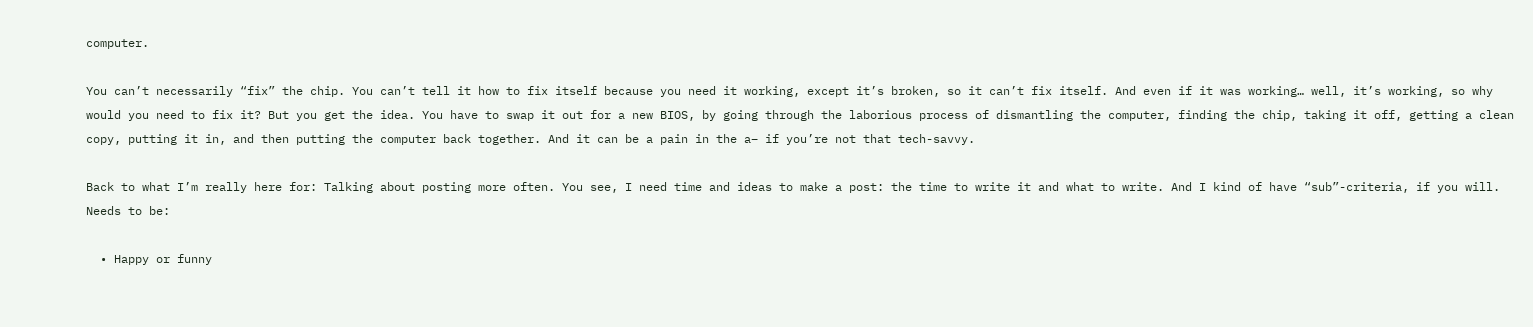computer.

You can’t necessarily “fix” the chip. You can’t tell it how to fix itself because you need it working, except it’s broken, so it can’t fix itself. And even if it was working… well, it’s working, so why would you need to fix it? But you get the idea. You have to swap it out for a new BIOS, by going through the laborious process of dismantling the computer, finding the chip, taking it off, getting a clean copy, putting it in, and then putting the computer back together. And it can be a pain in the a– if you’re not that tech-savvy.

Back to what I’m really here for: Talking about posting more often. You see, I need time and ideas to make a post: the time to write it and what to write. And I kind of have “sub”-criteria, if you will. Needs to be:

  • Happy or funny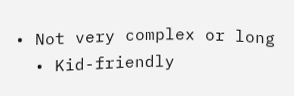• Not very complex or long
  • Kid-friendly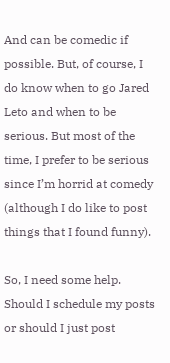And can be comedic if possible. But, of course, I do know when to go Jared Leto and when to be serious. But most of the time, I prefer to be serious since I’m horrid at comedy (although I do like to post things that I found funny).

So, I need some help. Should I schedule my posts or should I just post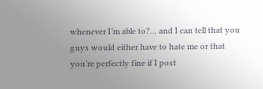whenever I’m able to?… and I can tell that you guys would either have to hate me or that you’re perfectly fine if I post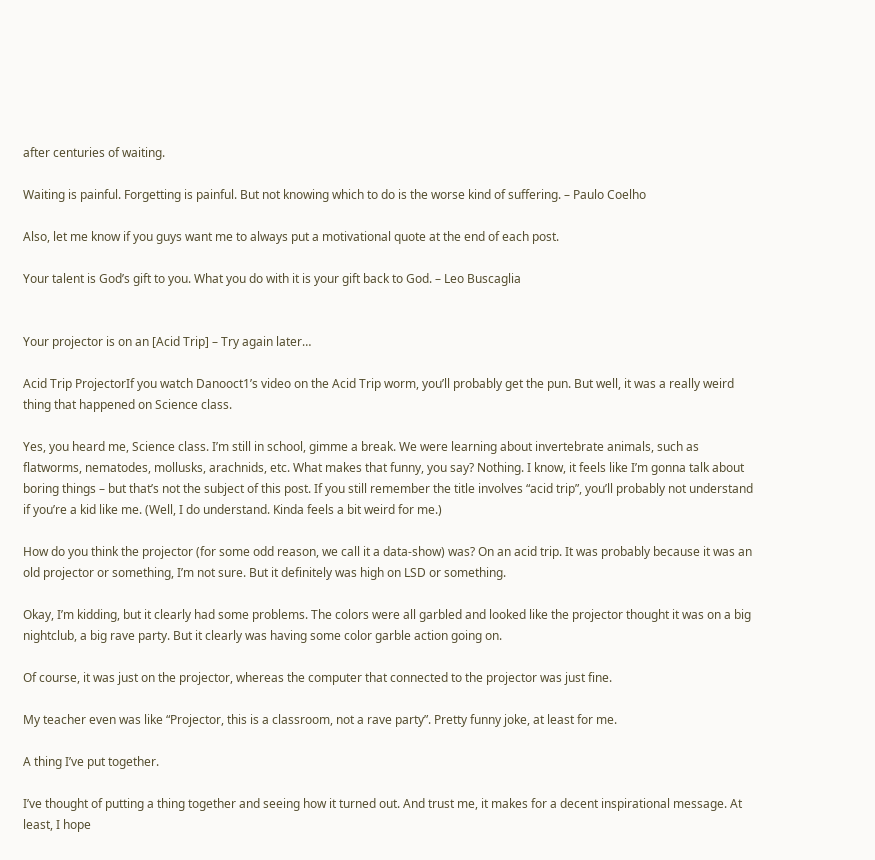after centuries of waiting.

Waiting is painful. Forgetting is painful. But not knowing which to do is the worse kind of suffering. – Paulo Coelho

Also, let me know if you guys want me to always put a motivational quote at the end of each post.

Your talent is God’s gift to you. What you do with it is your gift back to God. – Leo Buscaglia


Your projector is on an [Acid Trip] – Try again later…

Acid Trip ProjectorIf you watch Danooct1’s video on the Acid Trip worm, you’ll probably get the pun. But well, it was a really weird thing that happened on Science class.

Yes, you heard me, Science class. I’m still in school, gimme a break. We were learning about invertebrate animals, such as flatworms, nematodes, mollusks, arachnids, etc. What makes that funny, you say? Nothing. I know, it feels like I’m gonna talk about boring things – but that’s not the subject of this post. If you still remember the title involves “acid trip”, you’ll probably not understand if you’re a kid like me. (Well, I do understand. Kinda feels a bit weird for me.)

How do you think the projector (for some odd reason, we call it a data-show) was? On an acid trip. It was probably because it was an old projector or something, I’m not sure. But it definitely was high on LSD or something.

Okay, I’m kidding, but it clearly had some problems. The colors were all garbled and looked like the projector thought it was on a big nightclub, a big rave party. But it clearly was having some color garble action going on.

Of course, it was just on the projector, whereas the computer that connected to the projector was just fine.

My teacher even was like “Projector, this is a classroom, not a rave party”. Pretty funny joke, at least for me.

A thing I’ve put together.

I’ve thought of putting a thing together and seeing how it turned out. And trust me, it makes for a decent inspirational message. At least, I hope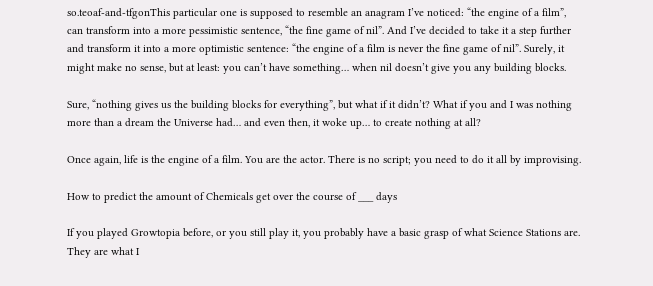so.teoaf-and-tfgonThis particular one is supposed to resemble an anagram I’ve noticed: “the engine of a film”, can transform into a more pessimistic sentence, “the fine game of nil”. And I’ve decided to take it a step further and transform it into a more optimistic sentence: “the engine of a film is never the fine game of nil”. Surely, it might make no sense, but at least: you can’t have something… when nil doesn’t give you any building blocks.

Sure, “nothing gives us the building blocks for everything”, but what if it didn’t? What if you and I was nothing more than a dream the Universe had… and even then, it woke up… to create nothing at all?

Once again, life is the engine of a film. You are the actor. There is no script; you need to do it all by improvising.

How to predict the amount of Chemicals get over the course of ___ days

If you played Growtopia before, or you still play it, you probably have a basic grasp of what Science Stations are. They are what I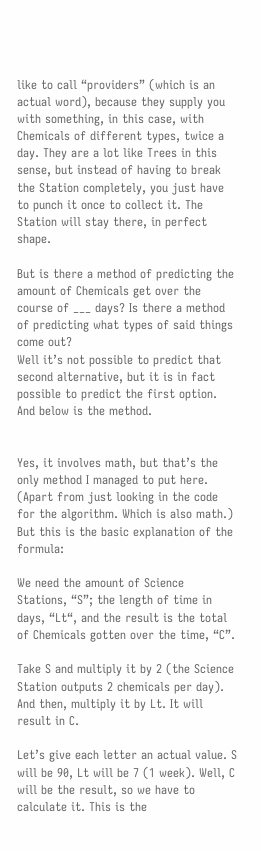like to call “providers” (which is an actual word), because they supply you with something, in this case, with Chemicals of different types, twice a day. They are a lot like Trees in this sense, but instead of having to break the Station completely, you just have to punch it once to collect it. The Station will stay there, in perfect shape.

But is there a method of predicting the amount of Chemicals get over the course of ___ days? Is there a method of predicting what types of said things come out?
Well it’s not possible to predict that second alternative, but it is in fact possible to predict the first option. And below is the method.


Yes, it involves math, but that’s the only method I managed to put here. (Apart from just looking in the code for the algorithm. Which is also math.) But this is the basic explanation of the formula:

We need the amount of Science Stations, “S”; the length of time in days, “Lt“, and the result is the total of Chemicals gotten over the time, “C”.

Take S and multiply it by 2 (the Science Station outputs 2 chemicals per day). And then, multiply it by Lt. It will result in C.

Let’s give each letter an actual value. S will be 90, Lt will be 7 (1 week). Well, C will be the result, so we have to calculate it. This is the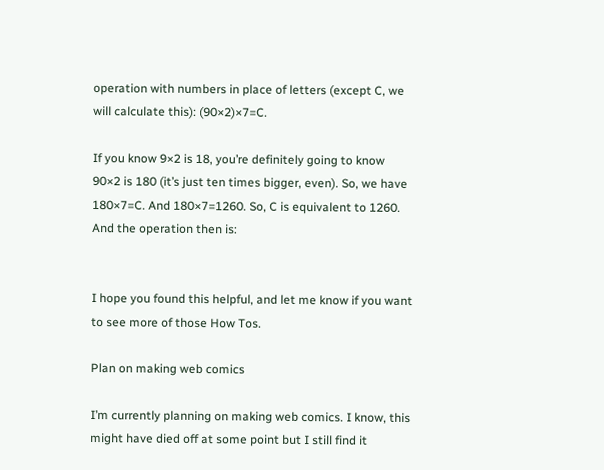operation with numbers in place of letters (except C, we will calculate this): (90×2)×7=C.

If you know 9×2 is 18, you’re definitely going to know 90×2 is 180 (it’s just ten times bigger, even). So, we have 180×7=C. And 180×7=1260. So, C is equivalent to 1260. And the operation then is:


I hope you found this helpful, and let me know if you want to see more of those How Tos.

Plan on making web comics

I’m currently planning on making web comics. I know, this might have died off at some point but I still find it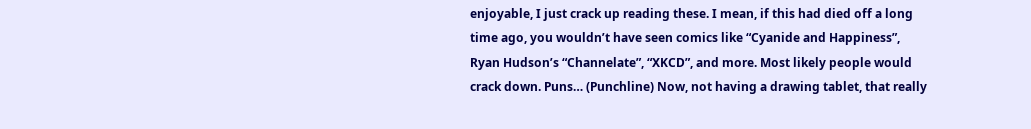enjoyable, I just crack up reading these. I mean, if this had died off a long time ago, you wouldn’t have seen comics like “Cyanide and Happiness”, Ryan Hudson’s “Channelate”, “XKCD”, and more. Most likely people would crack down. Puns… (Punchline) Now, not having a drawing tablet, that really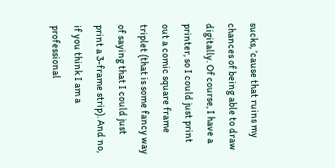sucks, ’cause that ruins my chances of being able to draw digitally. Of course, I have a printer, so I could just print out a comic square frame triplet (that is some fancy way of saying that I could just print a 3-frame strip). And no, if you think I am a professional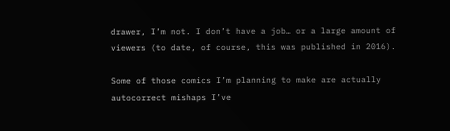drawer, I’m not. I don’t have a job… or a large amount of viewers (to date, of course, this was published in 2016).

Some of those comics I’m planning to make are actually autocorrect mishaps I’ve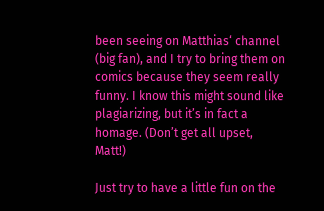been seeing on Matthias‘ channel (big fan), and I try to bring them on comics because they seem really funny. I know this might sound like plagiarizing, but it’s in fact a homage. (Don’t get all upset, Matt!)

Just try to have a little fun on the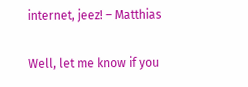internet, jeez! – Matthias

Well, let me know if you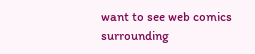want to see web comics surrounding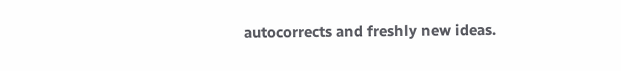autocorrects and freshly new ideas.